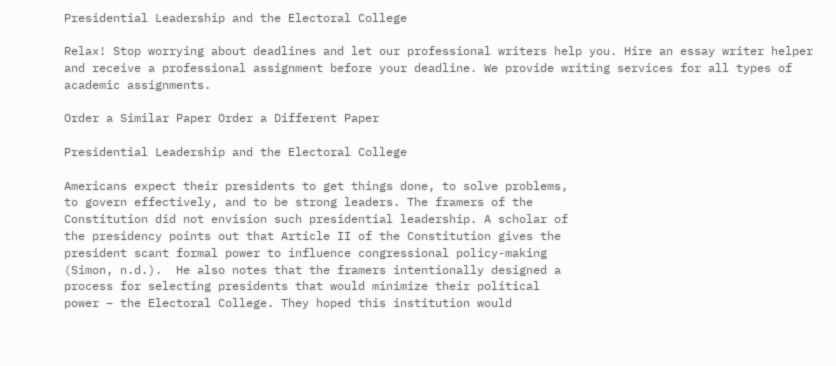Presidential Leadership and the Electoral College

Relax! Stop worrying about deadlines and let our professional writers help you. Hire an essay writer helper and receive a professional assignment before your deadline. We provide writing services for all types of academic assignments.

Order a Similar Paper Order a Different Paper

Presidential Leadership and the Electoral College

Americans expect their presidents to get things done, to solve problems,
to govern effectively, and to be strong leaders. The framers of the
Constitution did not envision such presidential leadership. A scholar of
the presidency points out that Article II of the Constitution gives the
president scant formal power to influence congressional policy-making
(Simon, n.d.).  He also notes that the framers intentionally designed a
process for selecting presidents that would minimize their political
power – the Electoral College. They hoped this institution would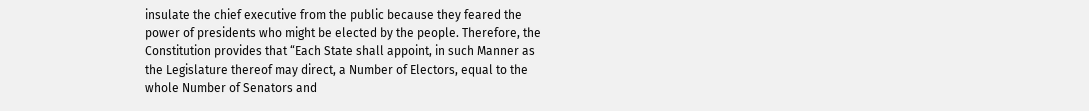insulate the chief executive from the public because they feared the
power of presidents who might be elected by the people. Therefore, the
Constitution provides that “Each State shall appoint, in such Manner as
the Legislature thereof may direct, a Number of Electors, equal to the
whole Number of Senators and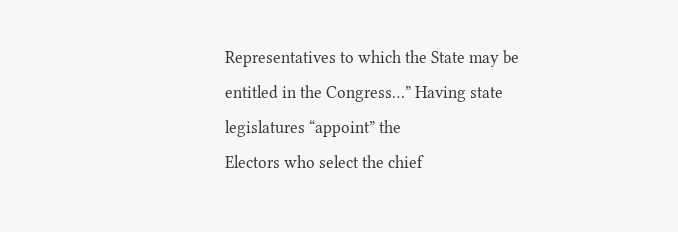Representatives to which the State may be
entitled in the Congress…” Having state legislatures “appoint” the
Electors who select the chief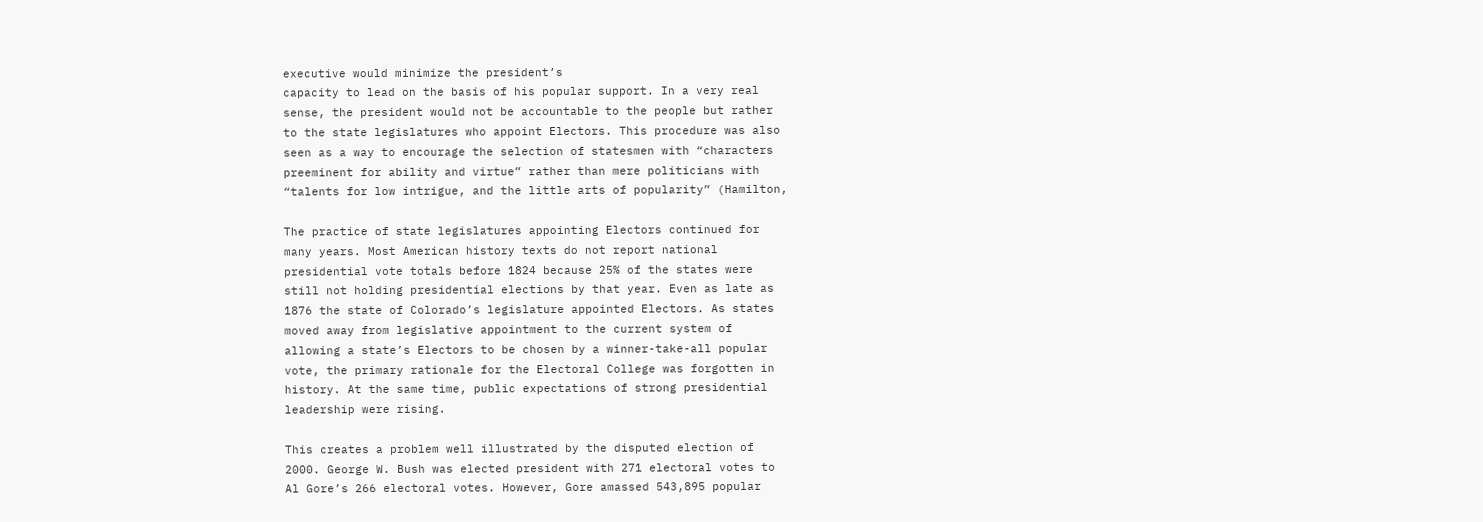executive would minimize the president’s
capacity to lead on the basis of his popular support. In a very real
sense, the president would not be accountable to the people but rather
to the state legislatures who appoint Electors. This procedure was also
seen as a way to encourage the selection of statesmen with “characters
preeminent for ability and virtue” rather than mere politicians with
“talents for low intrigue, and the little arts of popularity” (Hamilton,

The practice of state legislatures appointing Electors continued for
many years. Most American history texts do not report national
presidential vote totals before 1824 because 25% of the states were
still not holding presidential elections by that year. Even as late as
1876 the state of Colorado’s legislature appointed Electors. As states
moved away from legislative appointment to the current system of
allowing a state’s Electors to be chosen by a winner-take-all popular
vote, the primary rationale for the Electoral College was forgotten in
history. At the same time, public expectations of strong presidential
leadership were rising.

This creates a problem well illustrated by the disputed election of
2000. George W. Bush was elected president with 271 electoral votes to
Al Gore’s 266 electoral votes. However, Gore amassed 543,895 popular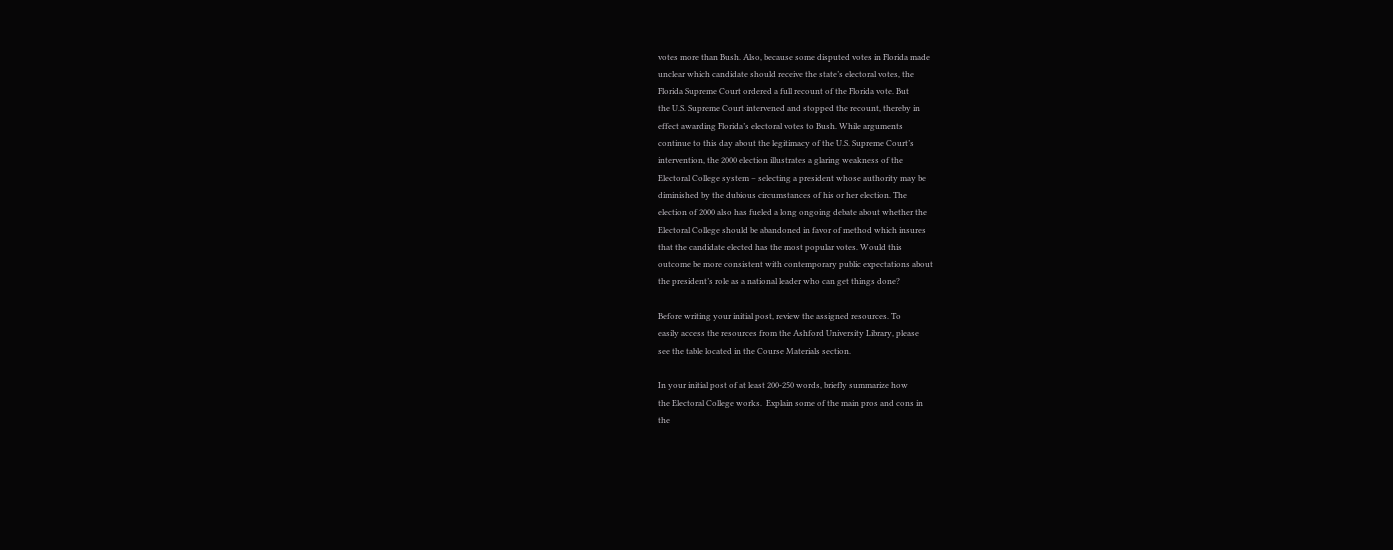votes more than Bush. Also, because some disputed votes in Florida made
unclear which candidate should receive the state’s electoral votes, the
Florida Supreme Court ordered a full recount of the Florida vote. But
the U.S. Supreme Court intervened and stopped the recount, thereby in
effect awarding Florida’s electoral votes to Bush. While arguments
continue to this day about the legitimacy of the U.S. Supreme Court’s
intervention, the 2000 election illustrates a glaring weakness of the
Electoral College system – selecting a president whose authority may be
diminished by the dubious circumstances of his or her election. The
election of 2000 also has fueled a long ongoing debate about whether the
Electoral College should be abandoned in favor of method which insures
that the candidate elected has the most popular votes. Would this
outcome be more consistent with contemporary public expectations about
the president’s role as a national leader who can get things done?

Before writing your initial post, review the assigned resources. To
easily access the resources from the Ashford University Library, please
see the table located in the Course Materials section.

In your initial post of at least 200-250 words, briefly summarize how
the Electoral College works.  Explain some of the main pros and cons in
the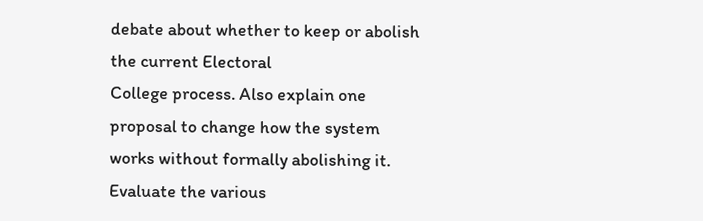debate about whether to keep or abolish the current Electoral
College process. Also explain one proposal to change how the system
works without formally abolishing it. Evaluate the various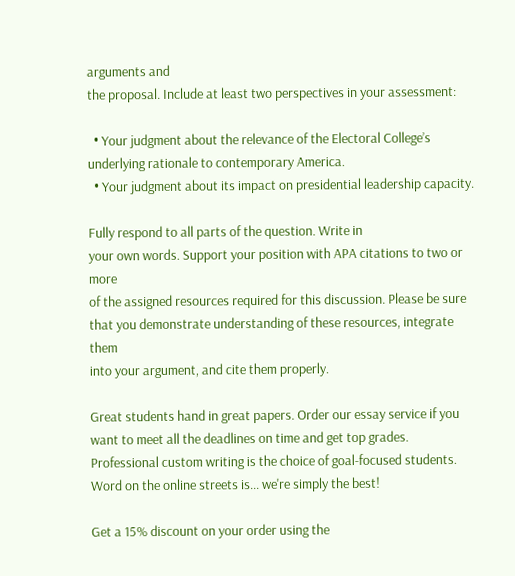arguments and
the proposal. Include at least two perspectives in your assessment:

  • Your judgment about the relevance of the Electoral College’s underlying rationale to contemporary America.
  • Your judgment about its impact on presidential leadership capacity.

Fully respond to all parts of the question. Write in
your own words. Support your position with APA citations to two or more
of the assigned resources required for this discussion. Please be sure
that you demonstrate understanding of these resources, integrate them
into your argument, and cite them properly.

Great students hand in great papers. Order our essay service if you want to meet all the deadlines on time and get top grades. Professional custom writing is the choice of goal-focused students. Word on the online streets is... we're simply the best!

Get a 15% discount on your order using the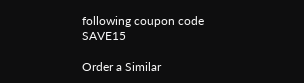following coupon code SAVE15

Order a Similar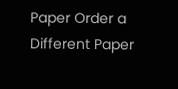Paper Order a Different Paper